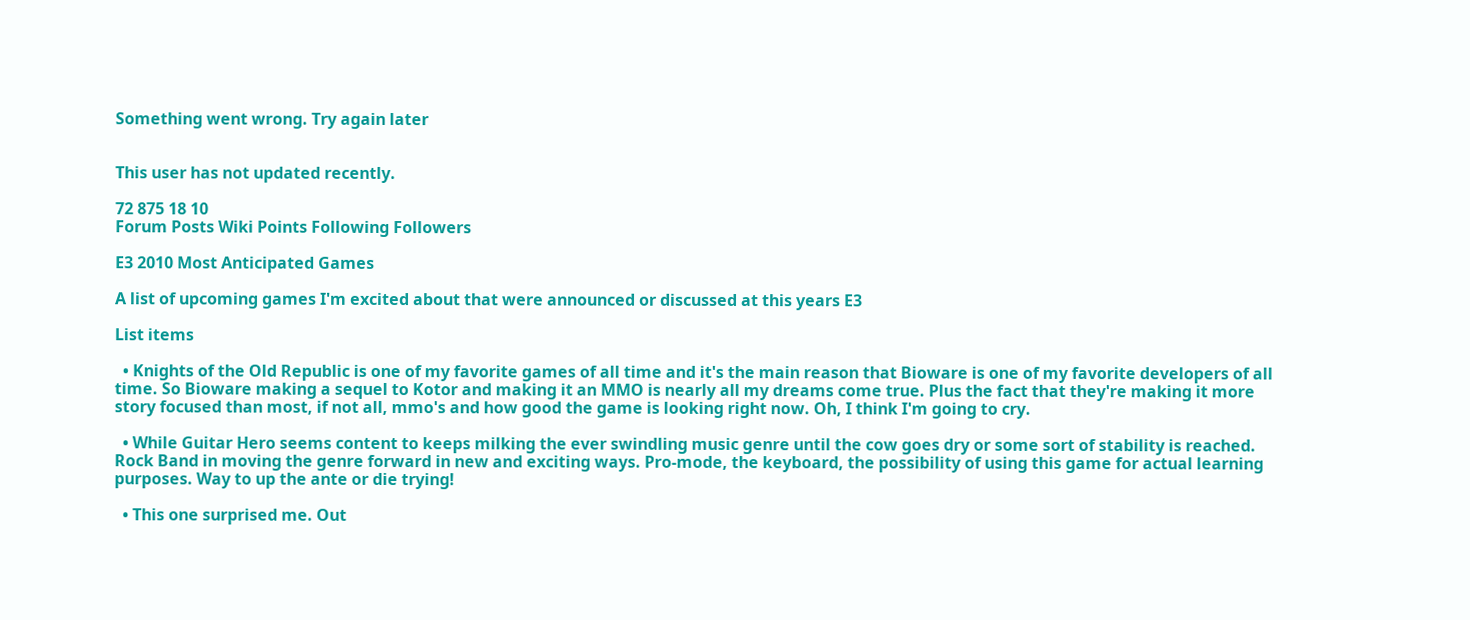Something went wrong. Try again later


This user has not updated recently.

72 875 18 10
Forum Posts Wiki Points Following Followers

E3 2010 Most Anticipated Games

A list of upcoming games I'm excited about that were announced or discussed at this years E3

List items

  • Knights of the Old Republic is one of my favorite games of all time and it's the main reason that Bioware is one of my favorite developers of all time. So Bioware making a sequel to Kotor and making it an MMO is nearly all my dreams come true. Plus the fact that they're making it more story focused than most, if not all, mmo's and how good the game is looking right now. Oh, I think I'm going to cry.

  • While Guitar Hero seems content to keeps milking the ever swindling music genre until the cow goes dry or some sort of stability is reached. Rock Band in moving the genre forward in new and exciting ways. Pro-mode, the keyboard, the possibility of using this game for actual learning purposes. Way to up the ante or die trying!

  • This one surprised me. Out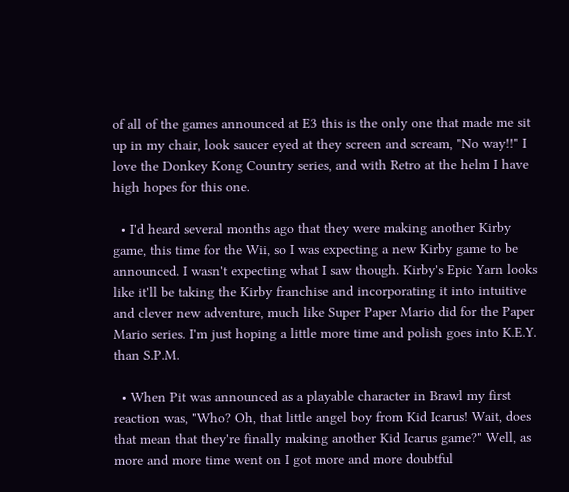of all of the games announced at E3 this is the only one that made me sit up in my chair, look saucer eyed at they screen and scream, "No way!!" I love the Donkey Kong Country series, and with Retro at the helm I have high hopes for this one.

  • I'd heard several months ago that they were making another Kirby game, this time for the Wii, so I was expecting a new Kirby game to be announced. I wasn't expecting what I saw though. Kirby's Epic Yarn looks like it'll be taking the Kirby franchise and incorporating it into intuitive and clever new adventure, much like Super Paper Mario did for the Paper Mario series. I'm just hoping a little more time and polish goes into K.E.Y. than S.P.M.

  • When Pit was announced as a playable character in Brawl my first reaction was, "Who? Oh, that little angel boy from Kid Icarus! Wait, does that mean that they're finally making another Kid Icarus game?" Well, as more and more time went on I got more and more doubtful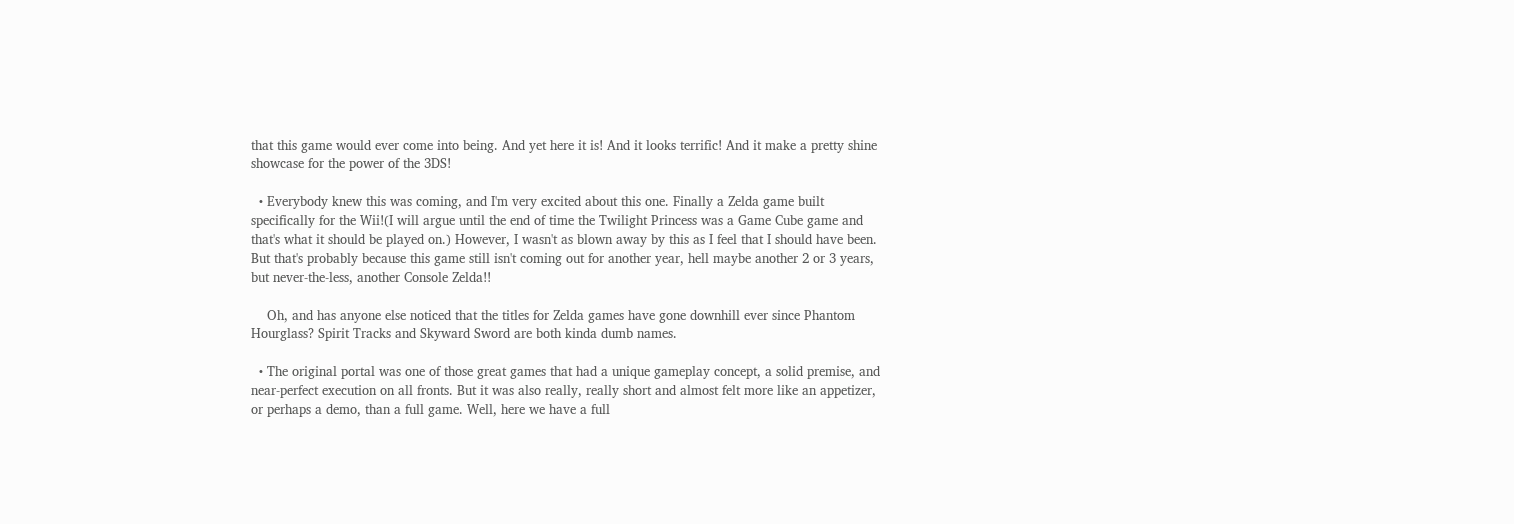that this game would ever come into being. And yet here it is! And it looks terrific! And it make a pretty shine showcase for the power of the 3DS!

  • Everybody knew this was coming, and I'm very excited about this one. Finally a Zelda game built specifically for the Wii!(I will argue until the end of time the Twilight Princess was a Game Cube game and that's what it should be played on.) However, I wasn't as blown away by this as I feel that I should have been. But that's probably because this game still isn't coming out for another year, hell maybe another 2 or 3 years, but never-the-less, another Console Zelda!!

    Oh, and has anyone else noticed that the titles for Zelda games have gone downhill ever since Phantom Hourglass? Spirit Tracks and Skyward Sword are both kinda dumb names.

  • The original portal was one of those great games that had a unique gameplay concept, a solid premise, and near-perfect execution on all fronts. But it was also really, really short and almost felt more like an appetizer, or perhaps a demo, than a full game. Well, here we have a full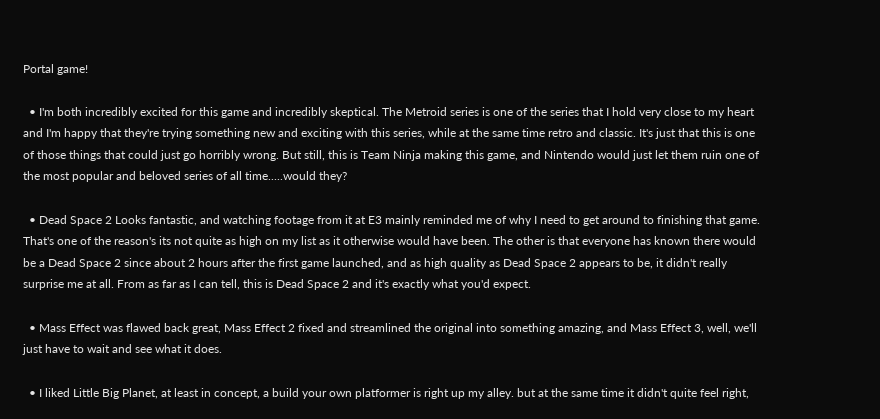Portal game!

  • I'm both incredibly excited for this game and incredibly skeptical. The Metroid series is one of the series that I hold very close to my heart and I'm happy that they're trying something new and exciting with this series, while at the same time retro and classic. It's just that this is one of those things that could just go horribly wrong. But still, this is Team Ninja making this game, and Nintendo would just let them ruin one of the most popular and beloved series of all time.....would they?

  • Dead Space 2 Looks fantastic, and watching footage from it at E3 mainly reminded me of why I need to get around to finishing that game. That's one of the reason's its not quite as high on my list as it otherwise would have been. The other is that everyone has known there would be a Dead Space 2 since about 2 hours after the first game launched, and as high quality as Dead Space 2 appears to be, it didn't really surprise me at all. From as far as I can tell, this is Dead Space 2 and it's exactly what you'd expect.

  • Mass Effect was flawed back great, Mass Effect 2 fixed and streamlined the original into something amazing, and Mass Effect 3, well, we'll just have to wait and see what it does.

  • I liked Little Big Planet, at least in concept, a build your own platformer is right up my alley. but at the same time it didn't quite feel right,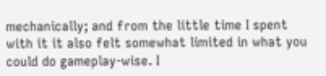mechanically; and from the little time I spent with it it also felt somewhat limited in what you could do gameplay-wise. I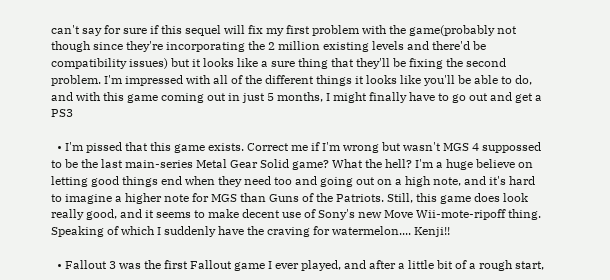can't say for sure if this sequel will fix my first problem with the game(probably not though since they're incorporating the 2 million existing levels and there'd be compatibility issues) but it looks like a sure thing that they'll be fixing the second problem. I'm impressed with all of the different things it looks like you'll be able to do, and with this game coming out in just 5 months, I might finally have to go out and get a PS3

  • I'm pissed that this game exists. Correct me if I'm wrong but wasn't MGS 4 suppossed to be the last main-series Metal Gear Solid game? What the hell? I'm a huge believe on letting good things end when they need too and going out on a high note, and it's hard to imagine a higher note for MGS than Guns of the Patriots. Still, this game does look really good, and it seems to make decent use of Sony's new Move Wii-mote-ripoff thing. Speaking of which I suddenly have the craving for watermelon.... Kenji!!

  • Fallout 3 was the first Fallout game I ever played, and after a little bit of a rough start,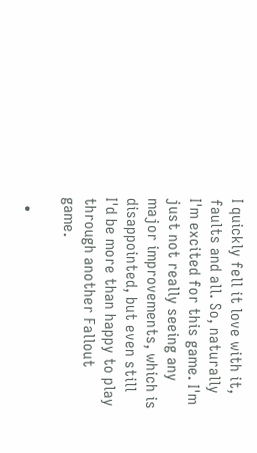I quickly fell it love with it, faults and all. So, naturally I'm excited for this game. I'm just not really seeing any major improvements, which is disappointed, but even still I'd be more than happy to play through another Fallout game.

  •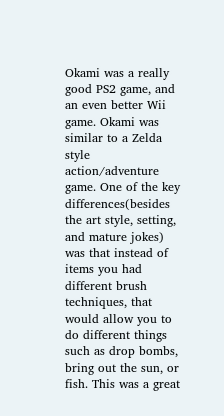Okami was a really good PS2 game, and an even better Wii game. Okami was similar to a Zelda style action/adventure game. One of the key differences(besides the art style, setting, and mature jokes) was that instead of items you had different brush techniques, that would allow you to do different things such as drop bombs, bring out the sun, or fish. This was a great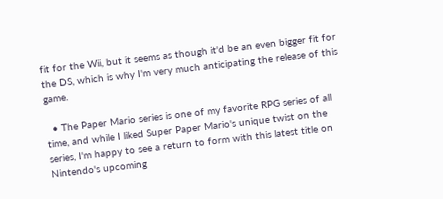fit for the Wii, but it seems as though it'd be an even bigger fit for the DS, which is why I'm very much anticipating the release of this game.

  • The Paper Mario series is one of my favorite RPG series of all time, and while I liked Super Paper Mario's unique twist on the series, I'm happy to see a return to form with this latest title on Nintendo's upcoming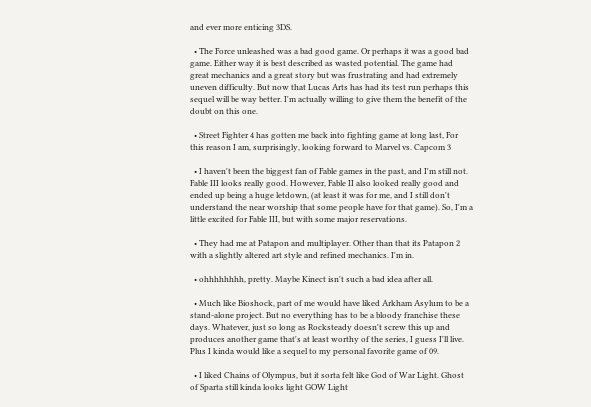and ever more enticing 3DS.

  • The Force unleashed was a bad good game. Or perhaps it was a good bad game. Either way it is best described as wasted potential. The game had great mechanics and a great story but was frustrating and had extremely uneven difficulty. But now that Lucas Arts has had its test run perhaps this sequel will be way better. I'm actually willing to give them the benefit of the doubt on this one.

  • Street Fighter 4 has gotten me back into fighting game at long last, For this reason I am, surprisingly, looking forward to Marvel vs. Capcom 3

  • I haven't been the biggest fan of Fable games in the past, and I'm still not. Fable III looks really good. However, Fable II also looked really good and ended up being a huge letdown, (at least it was for me, and I still don't understand the near worship that some people have for that game). So, I'm a little excited for Fable III, but with some major reservations.

  • They had me at Patapon and multiplayer. Other than that its Patapon 2 with a slightly altered art style and refined mechanics. I'm in.

  • ohhhhhhhh, pretty. Maybe Kinect isn't such a bad idea after all.

  • Much like Bioshock, part of me would have liked Arkham Asylum to be a stand-alone project. But no everything has to be a bloody franchise these days. Whatever, just so long as Rocksteady doesn't screw this up and produces another game that's at least worthy of the series, I guess I'll live. Plus I kinda would like a sequel to my personal favorite game of 09.

  • I liked Chains of Olympus, but it sorta felt like God of War Light. Ghost of Sparta still kinda looks light GOW Light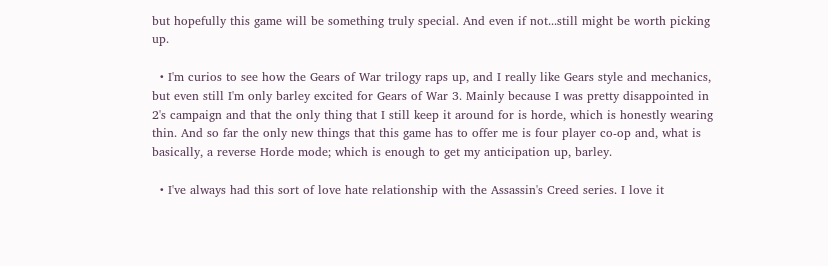but hopefully this game will be something truly special. And even if not...still might be worth picking up.

  • I'm curios to see how the Gears of War trilogy raps up, and I really like Gears style and mechanics, but even still I'm only barley excited for Gears of War 3. Mainly because I was pretty disappointed in 2's campaign and that the only thing that I still keep it around for is horde, which is honestly wearing thin. And so far the only new things that this game has to offer me is four player co-op and, what is basically, a reverse Horde mode; which is enough to get my anticipation up, barley.

  • I've always had this sort of love hate relationship with the Assassin's Creed series. I love it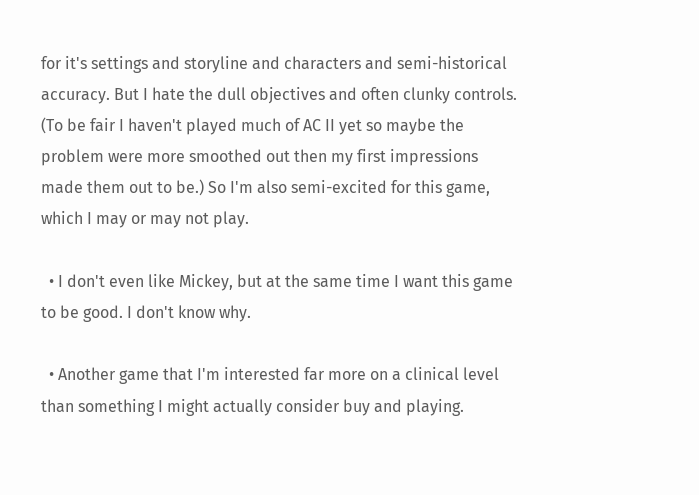for it's settings and storyline and characters and semi-historical accuracy. But I hate the dull objectives and often clunky controls. (To be fair I haven't played much of AC II yet so maybe the problem were more smoothed out then my first impressions made them out to be.) So I'm also semi-excited for this game, which I may or may not play.

  • I don't even like Mickey, but at the same time I want this game to be good. I don't know why.

  • Another game that I'm interested far more on a clinical level than something I might actually consider buy and playing.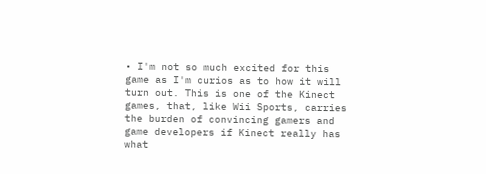• I'm not so much excited for this game as I'm curios as to how it will turn out. This is one of the Kinect games, that, like Wii Sports, carries the burden of convincing gamers and game developers if Kinect really has what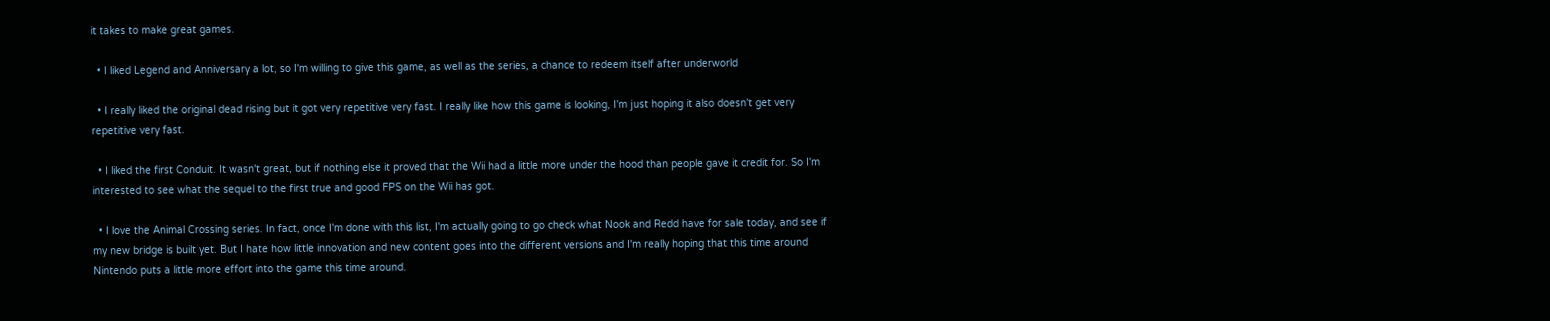it takes to make great games.

  • I liked Legend and Anniversary a lot, so I'm willing to give this game, as well as the series, a chance to redeem itself after underworld

  • I really liked the original dead rising but it got very repetitive very fast. I really like how this game is looking, I'm just hoping it also doesn't get very repetitive very fast.

  • I liked the first Conduit. It wasn't great, but if nothing else it proved that the Wii had a little more under the hood than people gave it credit for. So I'm interested to see what the sequel to the first true and good FPS on the Wii has got.

  • I love the Animal Crossing series. In fact, once I'm done with this list, I'm actually going to go check what Nook and Redd have for sale today, and see if my new bridge is built yet. But I hate how little innovation and new content goes into the different versions and I'm really hoping that this time around Nintendo puts a little more effort into the game this time around.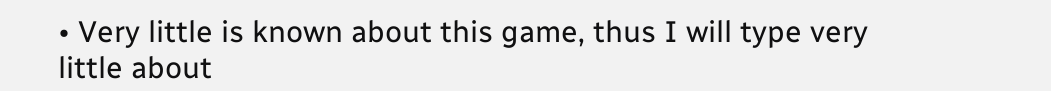• Very little is known about this game, thus I will type very little about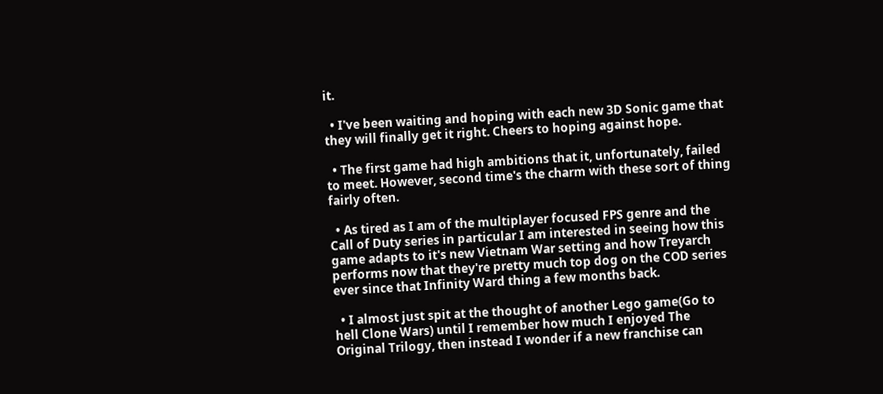it.

  • I've been waiting and hoping with each new 3D Sonic game that they will finally get it right. Cheers to hoping against hope.

  • The first game had high ambitions that it, unfortunately, failed to meet. However, second time's the charm with these sort of thing fairly often.

  • As tired as I am of the multiplayer focused FPS genre and the Call of Duty series in particular I am interested in seeing how this game adapts to it's new Vietnam War setting and how Treyarch performs now that they're pretty much top dog on the COD series ever since that Infinity Ward thing a few months back.

  • I almost just spit at the thought of another Lego game(Go to hell Clone Wars) until I remember how much I enjoyed The Original Trilogy, then instead I wonder if a new franchise can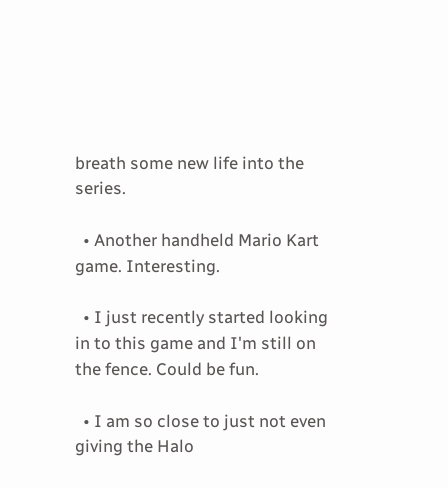breath some new life into the series.

  • Another handheld Mario Kart game. Interesting.

  • I just recently started looking in to this game and I'm still on the fence. Could be fun.

  • I am so close to just not even giving the Halo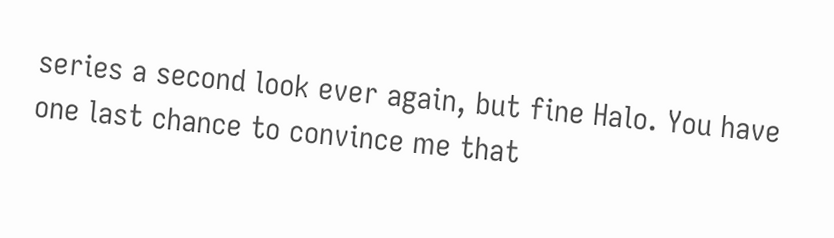series a second look ever again, but fine Halo. You have one last chance to convince me that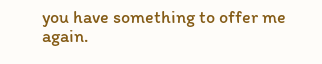you have something to offer me again.